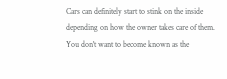Cars can definitely start to stink on the inside depending on how the owner takes care of them. You don't want to become known as the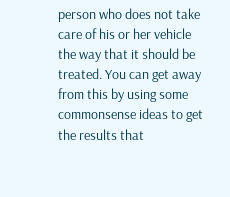person who does not take care of his or her vehicle the way that it should be treated. You can get away from this by using some commonsense ideas to get the results that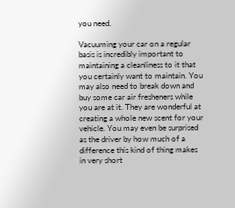you need.

Vacuuming your car on a regular basis is incredibly important to maintaining a cleanliness to it that you certainly want to maintain. You may also need to break down and buy some car air fresheners while you are at it. They are wonderful at creating a whole new scent for your vehicle. You may even be surprised as the driver by how much of a difference this kind of thing makes in very short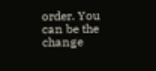order. You can be the change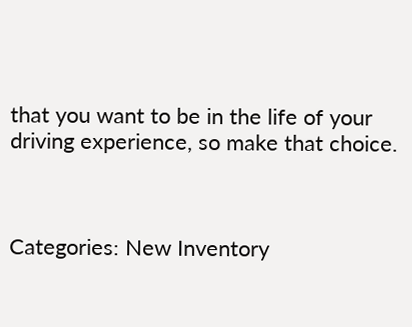that you want to be in the life of your driving experience, so make that choice.



Categories: New Inventory